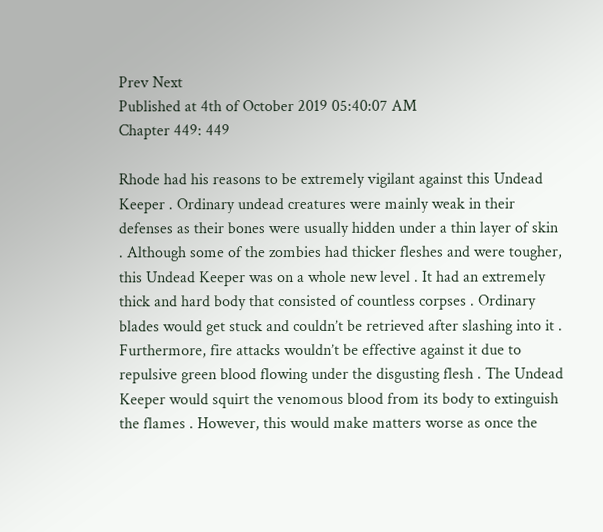Prev Next
Published at 4th of October 2019 05:40:07 AM
Chapter 449: 449

Rhode had his reasons to be extremely vigilant against this Undead Keeper . Ordinary undead creatures were mainly weak in their defenses as their bones were usually hidden under a thin layer of skin . Although some of the zombies had thicker fleshes and were tougher, this Undead Keeper was on a whole new level . It had an extremely thick and hard body that consisted of countless corpses . Ordinary blades would get stuck and couldn’t be retrieved after slashing into it . Furthermore, fire attacks wouldn’t be effective against it due to repulsive green blood flowing under the disgusting flesh . The Undead Keeper would squirt the venomous blood from its body to extinguish the flames . However, this would make matters worse as once the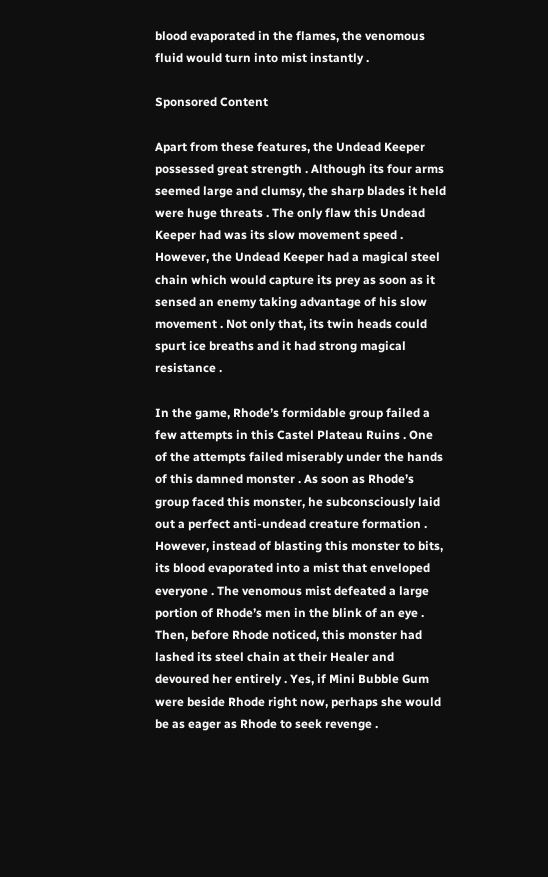blood evaporated in the flames, the venomous fluid would turn into mist instantly .

Sponsored Content

Apart from these features, the Undead Keeper possessed great strength . Although its four arms seemed large and clumsy, the sharp blades it held were huge threats . The only flaw this Undead Keeper had was its slow movement speed . However, the Undead Keeper had a magical steel chain which would capture its prey as soon as it sensed an enemy taking advantage of his slow movement . Not only that, its twin heads could spurt ice breaths and it had strong magical resistance .

In the game, Rhode’s formidable group failed a few attempts in this Castel Plateau Ruins . One of the attempts failed miserably under the hands of this damned monster . As soon as Rhode’s group faced this monster, he subconsciously laid out a perfect anti-undead creature formation . However, instead of blasting this monster to bits, its blood evaporated into a mist that enveloped everyone . The venomous mist defeated a large portion of Rhode’s men in the blink of an eye . Then, before Rhode noticed, this monster had lashed its steel chain at their Healer and devoured her entirely . Yes, if Mini Bubble Gum were beside Rhode right now, perhaps she would be as eager as Rhode to seek revenge .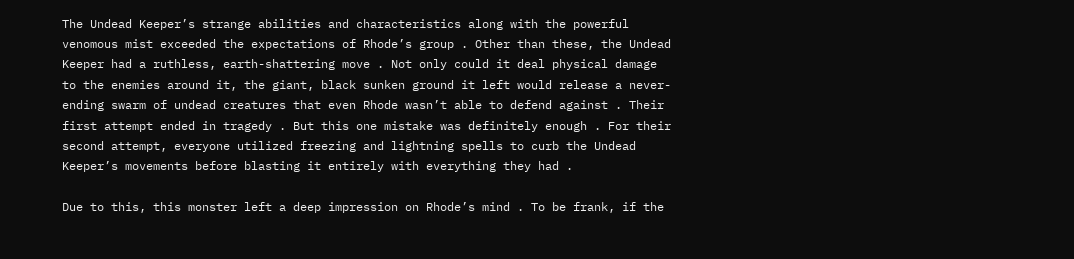The Undead Keeper’s strange abilities and characteristics along with the powerful venomous mist exceeded the expectations of Rhode’s group . Other than these, the Undead Keeper had a ruthless, earth-shattering move . Not only could it deal physical damage to the enemies around it, the giant, black sunken ground it left would release a never-ending swarm of undead creatures that even Rhode wasn’t able to defend against . Their first attempt ended in tragedy . But this one mistake was definitely enough . For their second attempt, everyone utilized freezing and lightning spells to curb the Undead Keeper’s movements before blasting it entirely with everything they had .

Due to this, this monster left a deep impression on Rhode’s mind . To be frank, if the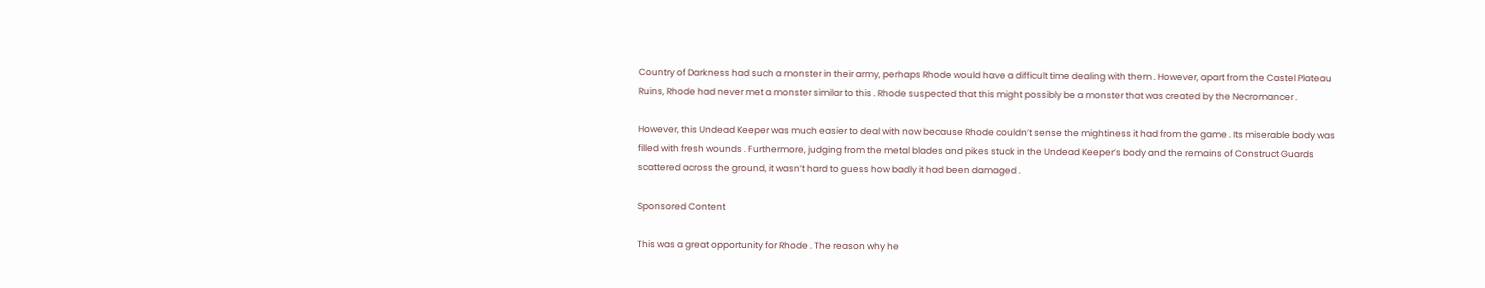Country of Darkness had such a monster in their army, perhaps Rhode would have a difficult time dealing with them . However, apart from the Castel Plateau Ruins, Rhode had never met a monster similar to this . Rhode suspected that this might possibly be a monster that was created by the Necromancer .

However, this Undead Keeper was much easier to deal with now because Rhode couldn’t sense the mightiness it had from the game . Its miserable body was filled with fresh wounds . Furthermore, judging from the metal blades and pikes stuck in the Undead Keeper’s body and the remains of Construct Guards scattered across the ground, it wasn’t hard to guess how badly it had been damaged .

Sponsored Content

This was a great opportunity for Rhode . The reason why he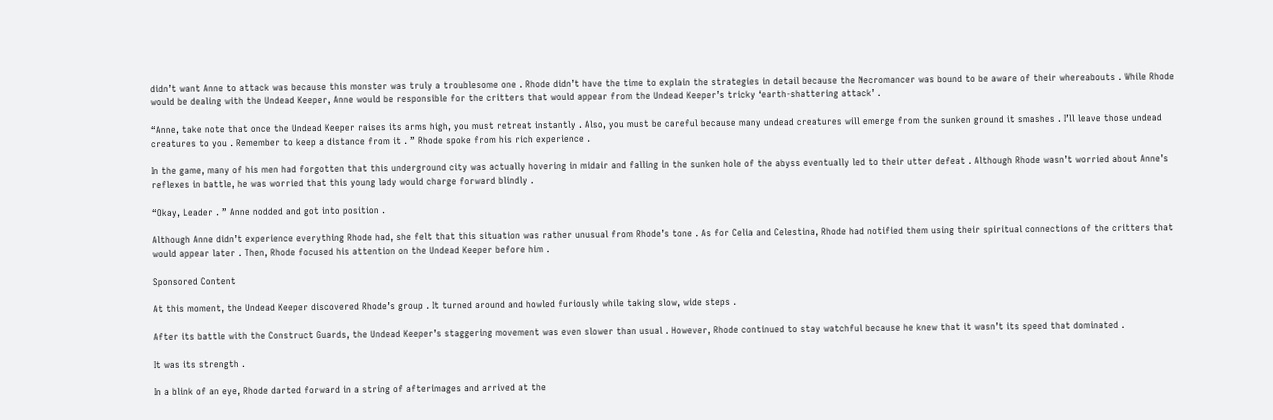didn’t want Anne to attack was because this monster was truly a troublesome one . Rhode didn’t have the time to explain the strategies in detail because the Necromancer was bound to be aware of their whereabouts . While Rhode would be dealing with the Undead Keeper, Anne would be responsible for the critters that would appear from the Undead Keeper’s tricky ‘earth-shattering attack’ .

“Anne, take note that once the Undead Keeper raises its arms high, you must retreat instantly . Also, you must be careful because many undead creatures will emerge from the sunken ground it smashes . I’ll leave those undead creatures to you . Remember to keep a distance from it . ” Rhode spoke from his rich experience .

In the game, many of his men had forgotten that this underground city was actually hovering in midair and falling in the sunken hole of the abyss eventually led to their utter defeat . Although Rhode wasn’t worried about Anne’s reflexes in battle, he was worried that this young lady would charge forward blindly .

“Okay, Leader . ” Anne nodded and got into position .

Although Anne didn’t experience everything Rhode had, she felt that this situation was rather unusual from Rhode’s tone . As for Celia and Celestina, Rhode had notified them using their spiritual connections of the critters that would appear later . Then, Rhode focused his attention on the Undead Keeper before him .

Sponsored Content

At this moment, the Undead Keeper discovered Rhode’s group . It turned around and howled furiously while taking slow, wide steps .

After its battle with the Construct Guards, the Undead Keeper’s staggering movement was even slower than usual . However, Rhode continued to stay watchful because he knew that it wasn’t its speed that dominated .

It was its strength .

In a blink of an eye, Rhode darted forward in a string of afterimages and arrived at the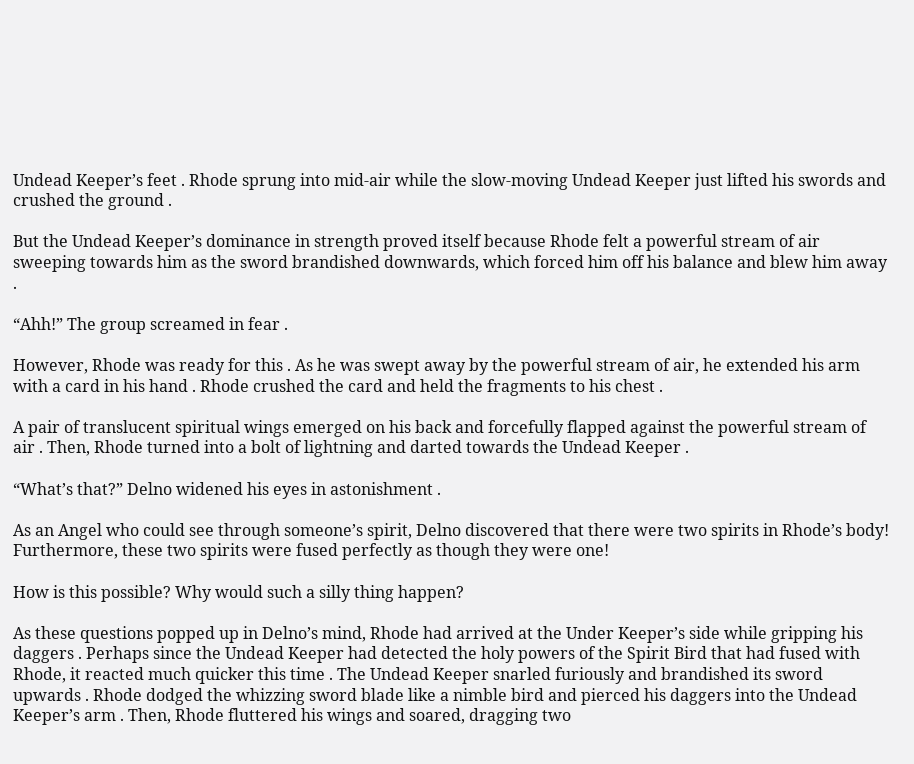Undead Keeper’s feet . Rhode sprung into mid-air while the slow-moving Undead Keeper just lifted his swords and crushed the ground .

But the Undead Keeper’s dominance in strength proved itself because Rhode felt a powerful stream of air sweeping towards him as the sword brandished downwards, which forced him off his balance and blew him away .

“Ahh!” The group screamed in fear .

However, Rhode was ready for this . As he was swept away by the powerful stream of air, he extended his arm with a card in his hand . Rhode crushed the card and held the fragments to his chest .

A pair of translucent spiritual wings emerged on his back and forcefully flapped against the powerful stream of air . Then, Rhode turned into a bolt of lightning and darted towards the Undead Keeper .

“What’s that?” Delno widened his eyes in astonishment .

As an Angel who could see through someone’s spirit, Delno discovered that there were two spirits in Rhode’s body! Furthermore, these two spirits were fused perfectly as though they were one!

How is this possible? Why would such a silly thing happen?

As these questions popped up in Delno’s mind, Rhode had arrived at the Under Keeper’s side while gripping his daggers . Perhaps since the Undead Keeper had detected the holy powers of the Spirit Bird that had fused with Rhode, it reacted much quicker this time . The Undead Keeper snarled furiously and brandished its sword upwards . Rhode dodged the whizzing sword blade like a nimble bird and pierced his daggers into the Undead Keeper’s arm . Then, Rhode fluttered his wings and soared, dragging two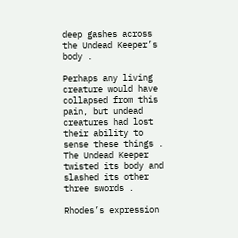deep gashes across the Undead Keeper’s body .

Perhaps any living creature would have collapsed from this pain, but undead creatures had lost their ability to sense these things . The Undead Keeper twisted its body and slashed its other three swords .

Rhodes’s expression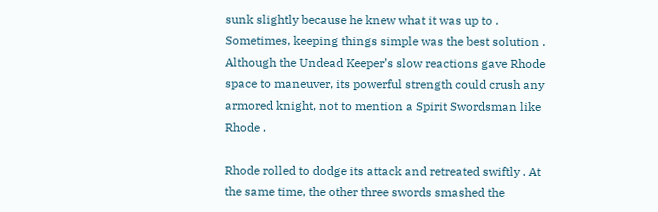sunk slightly because he knew what it was up to . Sometimes, keeping things simple was the best solution . Although the Undead Keeper’s slow reactions gave Rhode space to maneuver, its powerful strength could crush any armored knight, not to mention a Spirit Swordsman like Rhode .

Rhode rolled to dodge its attack and retreated swiftly . At the same time, the other three swords smashed the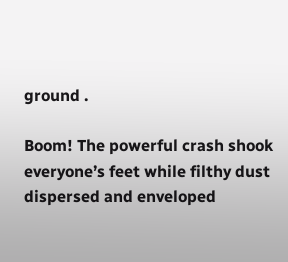ground .

Boom! The powerful crash shook everyone’s feet while filthy dust dispersed and enveloped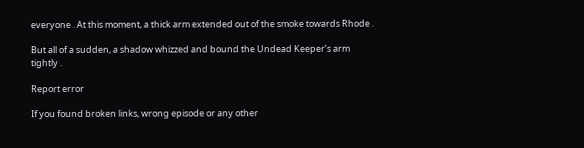everyone . At this moment, a thick arm extended out of the smoke towards Rhode .

But all of a sudden, a shadow whizzed and bound the Undead Keeper’s arm tightly .

Report error

If you found broken links, wrong episode or any other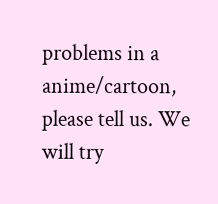problems in a anime/cartoon, please tell us. We will try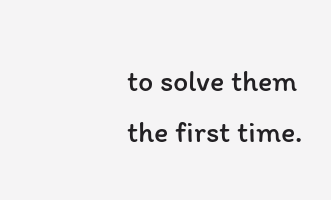to solve them the first time.